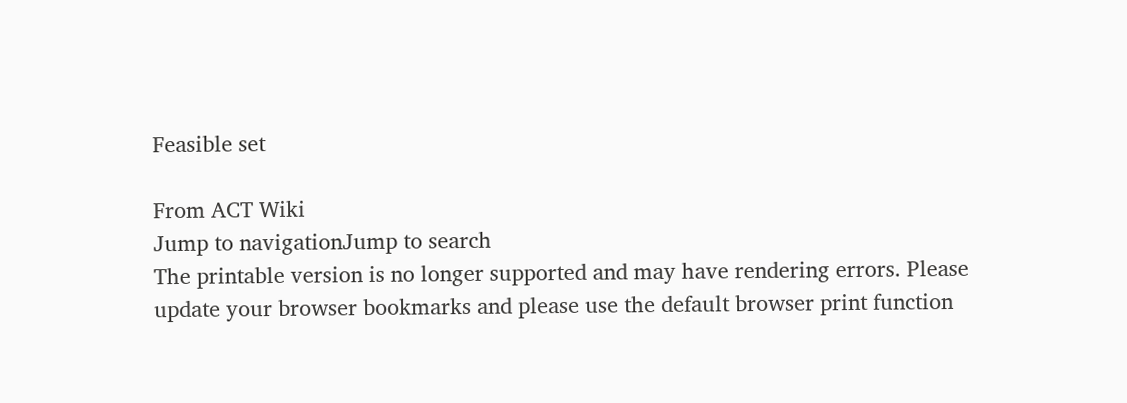Feasible set

From ACT Wiki
Jump to navigationJump to search
The printable version is no longer supported and may have rendering errors. Please update your browser bookmarks and please use the default browser print function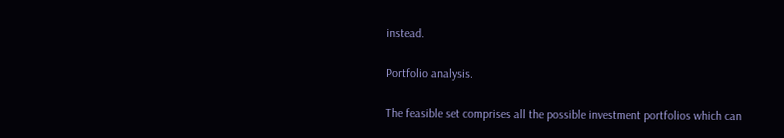instead.

Portfolio analysis.

The feasible set comprises all the possible investment portfolios which can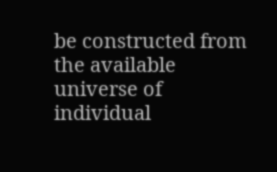be constructed from the available universe of individual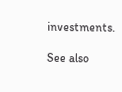investments.

See also